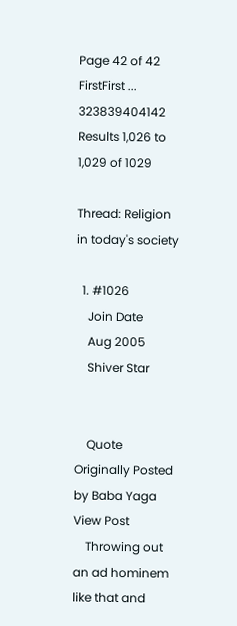Page 42 of 42 FirstFirst ... 323839404142
Results 1,026 to 1,029 of 1029

Thread: Religion in today's society

  1. #1026
    Join Date
    Aug 2005
    Shiver Star


    Quote Originally Posted by Baba Yaga View Post
    Throwing out an ad hominem like that and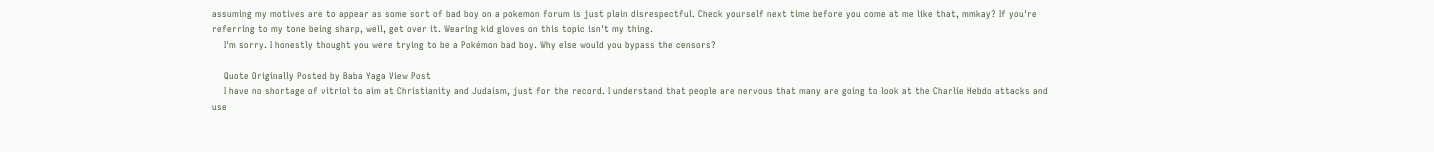assuming my motives are to appear as some sort of bad boy on a pokemon forum is just plain disrespectful. Check yourself next time before you come at me like that, mmkay? If you're referring to my tone being sharp, well, get over it. Wearing kid gloves on this topic isn't my thing.
    I'm sorry. I honestly thought you were trying to be a Pokémon bad boy. Why else would you bypass the censors?

    Quote Originally Posted by Baba Yaga View Post
    I have no shortage of vitriol to aim at Christianity and Judaism, just for the record. I understand that people are nervous that many are going to look at the Charlie Hebdo attacks and use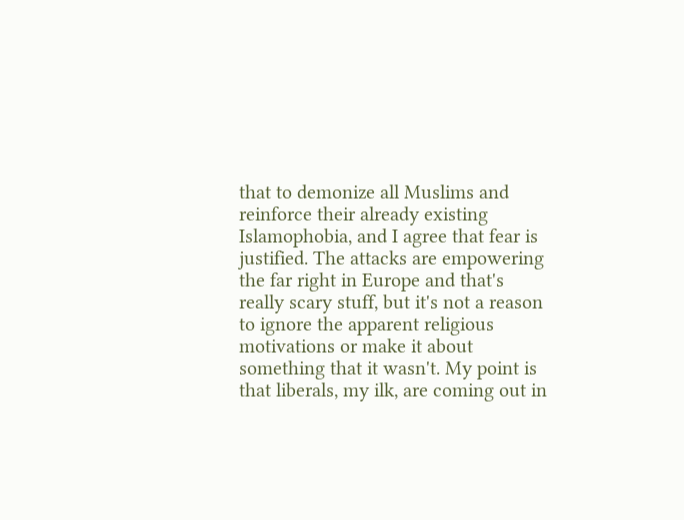that to demonize all Muslims and reinforce their already existing Islamophobia, and I agree that fear is justified. The attacks are empowering the far right in Europe and that's really scary stuff, but it's not a reason to ignore the apparent religious motivations or make it about something that it wasn't. My point is that liberals, my ilk, are coming out in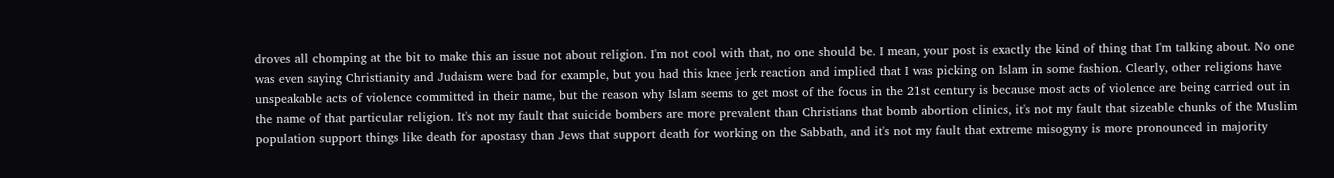droves all chomping at the bit to make this an issue not about religion. I'm not cool with that, no one should be. I mean, your post is exactly the kind of thing that I'm talking about. No one was even saying Christianity and Judaism were bad for example, but you had this knee jerk reaction and implied that I was picking on Islam in some fashion. Clearly, other religions have unspeakable acts of violence committed in their name, but the reason why Islam seems to get most of the focus in the 21st century is because most acts of violence are being carried out in the name of that particular religion. It's not my fault that suicide bombers are more prevalent than Christians that bomb abortion clinics, it's not my fault that sizeable chunks of the Muslim population support things like death for apostasy than Jews that support death for working on the Sabbath, and it's not my fault that extreme misogyny is more pronounced in majority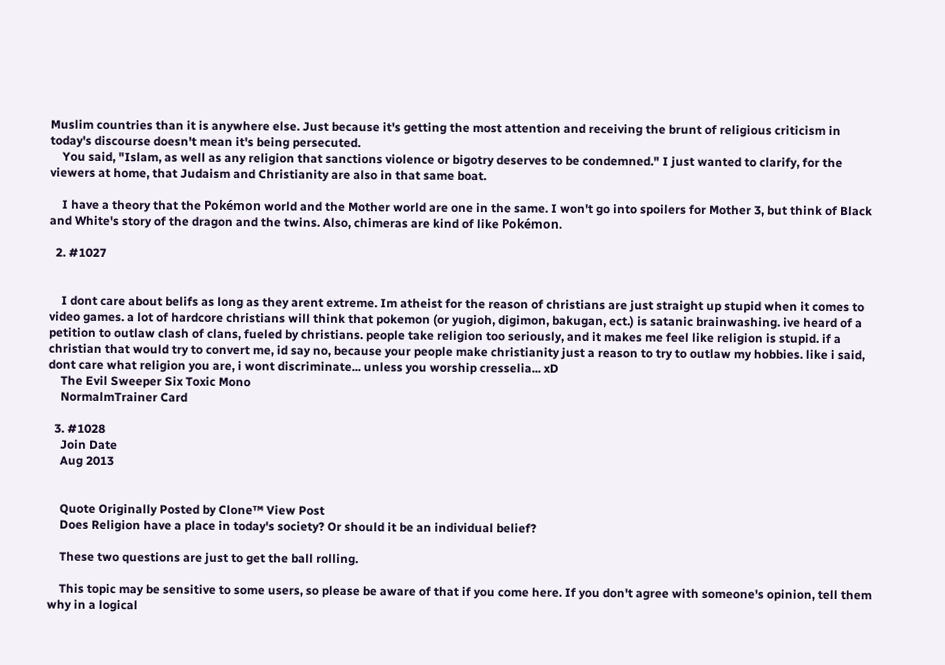Muslim countries than it is anywhere else. Just because it's getting the most attention and receiving the brunt of religious criticism in today's discourse doesn't mean it's being persecuted.
    You said, "Islam, as well as any religion that sanctions violence or bigotry deserves to be condemned." I just wanted to clarify, for the viewers at home, that Judaism and Christianity are also in that same boat.

    I have a theory that the Pokémon world and the Mother world are one in the same. I won't go into spoilers for Mother 3, but think of Black and White's story of the dragon and the twins. Also, chimeras are kind of like Pokémon.

  2. #1027


    I dont care about belifs as long as they arent extreme. Im atheist for the reason of christians are just straight up stupid when it comes to video games. a lot of hardcore christians will think that pokemon (or yugioh, digimon, bakugan, ect.) is satanic brainwashing. ive heard of a petition to outlaw clash of clans, fueled by christians. people take religion too seriously, and it makes me feel like religion is stupid. if a christian that would try to convert me, id say no, because your people make christianity just a reason to try to outlaw my hobbies. like i said, dont care what religion you are, i wont discriminate... unless you worship cresselia... xD
    The Evil Sweeper Six Toxic Mono
    NormalmTrainer Card

  3. #1028
    Join Date
    Aug 2013


    Quote Originally Posted by Clone™ View Post
    Does Religion have a place in today's society? Or should it be an individual belief?

    These two questions are just to get the ball rolling.

    This topic may be sensitive to some users, so please be aware of that if you come here. If you don't agree with someone's opinion, tell them why in a logical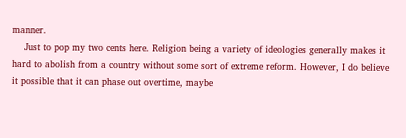manner.
    Just to pop my two cents here. Religion being a variety of ideologies generally makes it hard to abolish from a country without some sort of extreme reform. However, I do believe it possible that it can phase out overtime, maybe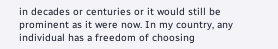in decades or centuries or it would still be prominent as it were now. In my country, any individual has a freedom of choosing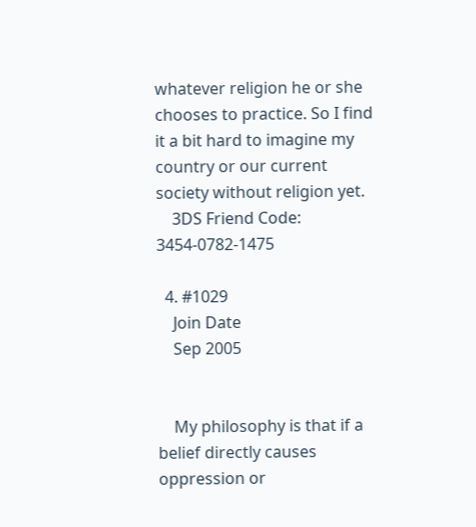whatever religion he or she chooses to practice. So I find it a bit hard to imagine my country or our current society without religion yet.
    3DS Friend Code: 3454-0782-1475

  4. #1029
    Join Date
    Sep 2005


    My philosophy is that if a belief directly causes oppression or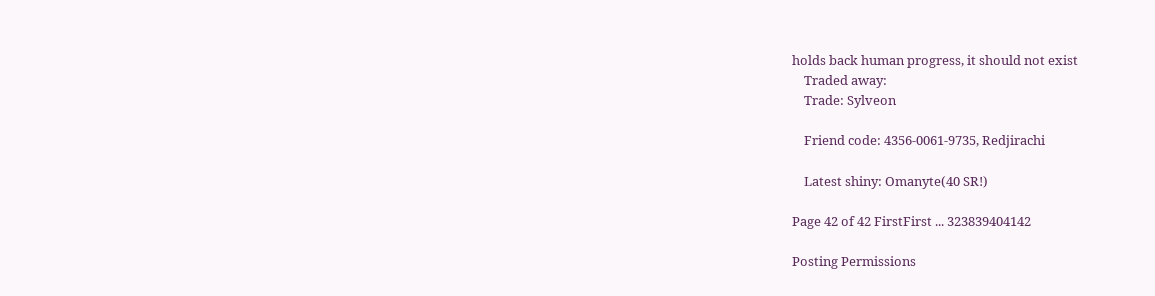holds back human progress, it should not exist
    Traded away:
    Trade: Sylveon

    Friend code: 4356-0061-9735, Redjirachi

    Latest shiny: Omanyte(40 SR!)

Page 42 of 42 FirstFirst ... 323839404142

Posting Permissions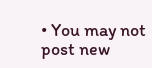• You may not post new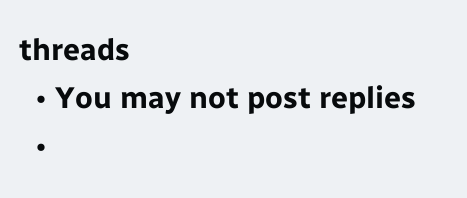threads
  • You may not post replies
  •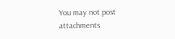You may not post attachments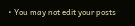• You may not edit your posts